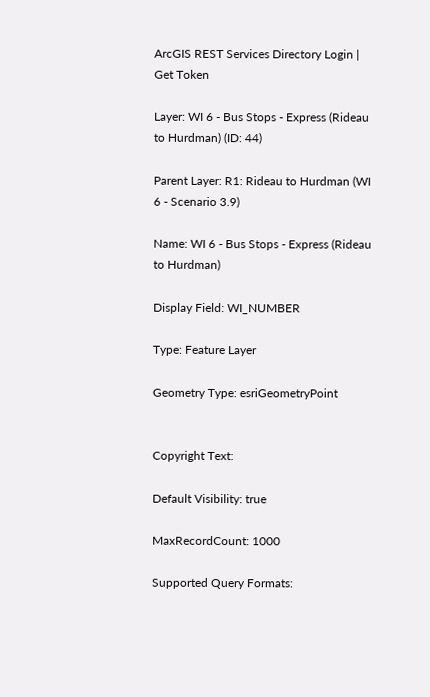ArcGIS REST Services Directory Login | Get Token

Layer: WI 6 - Bus Stops - Express (Rideau to Hurdman) (ID: 44)

Parent Layer: R1: Rideau to Hurdman (WI 6 - Scenario 3.9)

Name: WI 6 - Bus Stops - Express (Rideau to Hurdman)

Display Field: WI_NUMBER

Type: Feature Layer

Geometry Type: esriGeometryPoint


Copyright Text:

Default Visibility: true

MaxRecordCount: 1000

Supported Query Formats: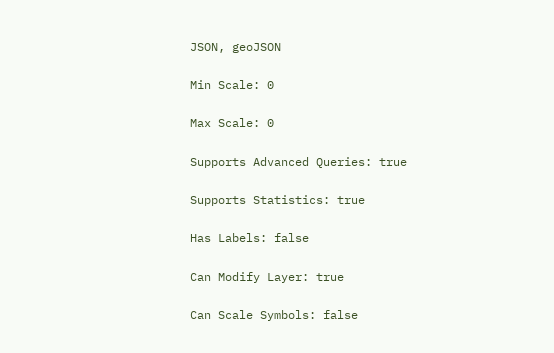JSON, geoJSON

Min Scale: 0

Max Scale: 0

Supports Advanced Queries: true

Supports Statistics: true

Has Labels: false

Can Modify Layer: true

Can Scale Symbols: false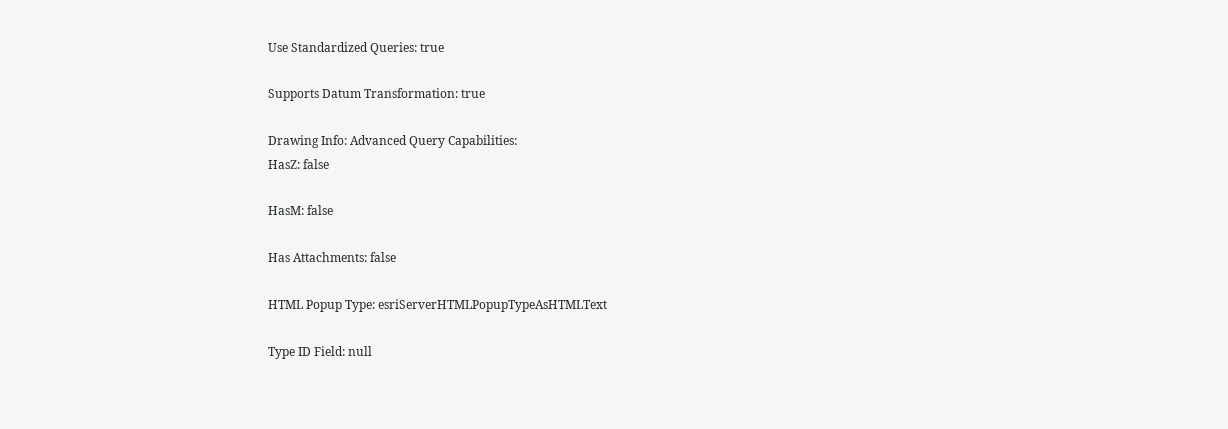Use Standardized Queries: true

Supports Datum Transformation: true

Drawing Info: Advanced Query Capabilities:
HasZ: false

HasM: false

Has Attachments: false

HTML Popup Type: esriServerHTMLPopupTypeAsHTMLText

Type ID Field: null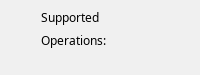Supported Operations: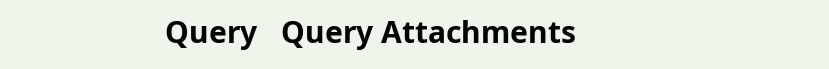Query   Query Attachments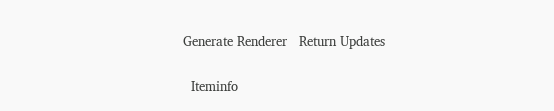Generate Renderer   Return Updates

  Iteminfo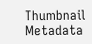Thumbnail   Metadata